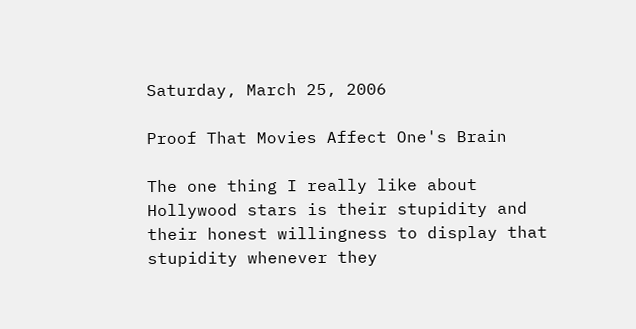Saturday, March 25, 2006

Proof That Movies Affect One's Brain

The one thing I really like about Hollywood stars is their stupidity and their honest willingness to display that stupidity whenever they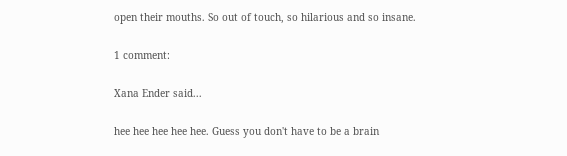open their mouths. So out of touch, so hilarious and so insane.

1 comment:

Xana Ender said...

hee hee hee hee hee. Guess you don't have to be a brain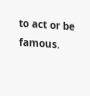to act or be famous.